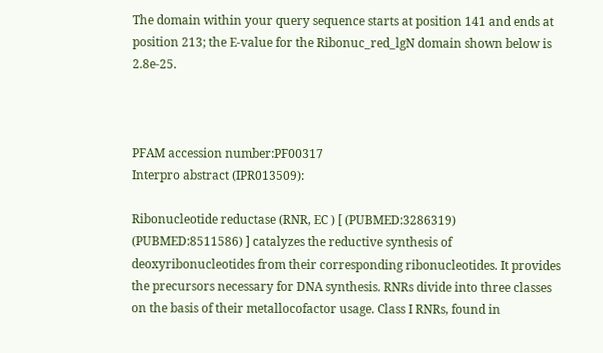The domain within your query sequence starts at position 141 and ends at position 213; the E-value for the Ribonuc_red_lgN domain shown below is 2.8e-25.



PFAM accession number:PF00317
Interpro abstract (IPR013509):

Ribonucleotide reductase (RNR, EC ) [ (PUBMED:3286319) (PUBMED:8511586) ] catalyzes the reductive synthesis of deoxyribonucleotides from their corresponding ribonucleotides. It provides the precursors necessary for DNA synthesis. RNRs divide into three classes on the basis of their metallocofactor usage. Class I RNRs, found in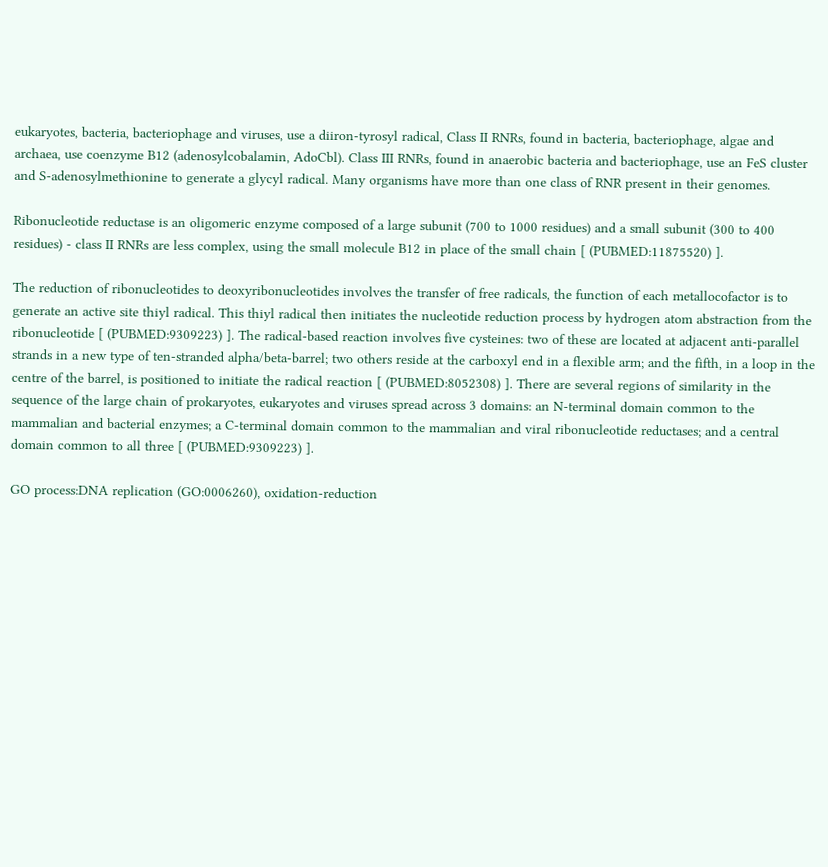eukaryotes, bacteria, bacteriophage and viruses, use a diiron-tyrosyl radical, Class II RNRs, found in bacteria, bacteriophage, algae and archaea, use coenzyme B12 (adenosylcobalamin, AdoCbl). Class III RNRs, found in anaerobic bacteria and bacteriophage, use an FeS cluster and S-adenosylmethionine to generate a glycyl radical. Many organisms have more than one class of RNR present in their genomes.

Ribonucleotide reductase is an oligomeric enzyme composed of a large subunit (700 to 1000 residues) and a small subunit (300 to 400 residues) - class II RNRs are less complex, using the small molecule B12 in place of the small chain [ (PUBMED:11875520) ].

The reduction of ribonucleotides to deoxyribonucleotides involves the transfer of free radicals, the function of each metallocofactor is to generate an active site thiyl radical. This thiyl radical then initiates the nucleotide reduction process by hydrogen atom abstraction from the ribonucleotide [ (PUBMED:9309223) ]. The radical-based reaction involves five cysteines: two of these are located at adjacent anti-parallel strands in a new type of ten-stranded alpha/beta-barrel; two others reside at the carboxyl end in a flexible arm; and the fifth, in a loop in the centre of the barrel, is positioned to initiate the radical reaction [ (PUBMED:8052308) ]. There are several regions of similarity in the sequence of the large chain of prokaryotes, eukaryotes and viruses spread across 3 domains: an N-terminal domain common to the mammalian and bacterial enzymes; a C-terminal domain common to the mammalian and viral ribonucleotide reductases; and a central domain common to all three [ (PUBMED:9309223) ].

GO process:DNA replication (GO:0006260), oxidation-reduction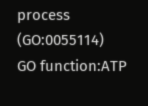process (GO:0055114)
GO function:ATP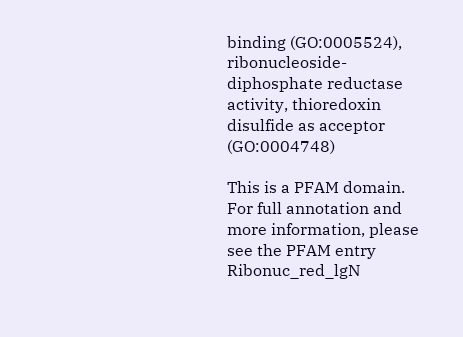binding (GO:0005524), ribonucleoside-diphosphate reductase activity, thioredoxin disulfide as acceptor (GO:0004748)

This is a PFAM domain. For full annotation and more information, please see the PFAM entry Ribonuc_red_lgN